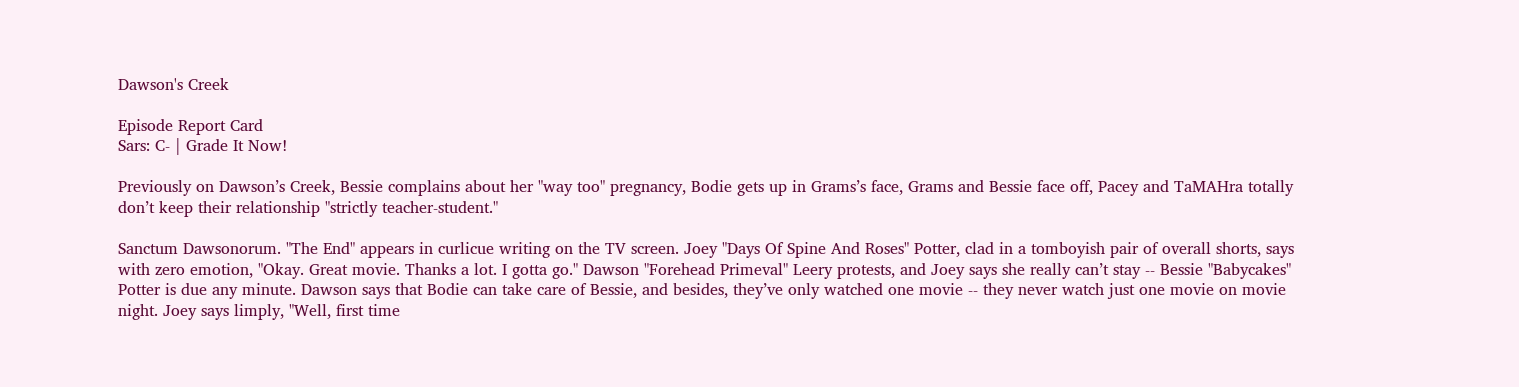Dawson's Creek

Episode Report Card
Sars: C- | Grade It Now!

Previously on Dawson’s Creek, Bessie complains about her "way too" pregnancy, Bodie gets up in Grams’s face, Grams and Bessie face off, Pacey and TaMAHra totally don’t keep their relationship "strictly teacher-student."

Sanctum Dawsonorum. "The End" appears in curlicue writing on the TV screen. Joey "Days Of Spine And Roses" Potter, clad in a tomboyish pair of overall shorts, says with zero emotion, "Okay. Great movie. Thanks a lot. I gotta go." Dawson "Forehead Primeval" Leery protests, and Joey says she really can’t stay -- Bessie "Babycakes" Potter is due any minute. Dawson says that Bodie can take care of Bessie, and besides, they’ve only watched one movie -- they never watch just one movie on movie night. Joey says limply, "Well, first time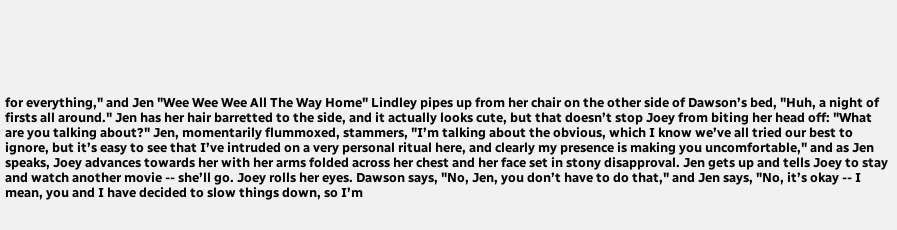for everything," and Jen "Wee Wee Wee All The Way Home" Lindley pipes up from her chair on the other side of Dawson’s bed, "Huh, a night of firsts all around." Jen has her hair barretted to the side, and it actually looks cute, but that doesn’t stop Joey from biting her head off: "What are you talking about?" Jen, momentarily flummoxed, stammers, "I’m talking about the obvious, which I know we’ve all tried our best to ignore, but it’s easy to see that I’ve intruded on a very personal ritual here, and clearly my presence is making you uncomfortable," and as Jen speaks, Joey advances towards her with her arms folded across her chest and her face set in stony disapproval. Jen gets up and tells Joey to stay and watch another movie -- she’ll go. Joey rolls her eyes. Dawson says, "No, Jen, you don’t have to do that," and Jen says, "No, it’s okay -- I mean, you and I have decided to slow things down, so I’m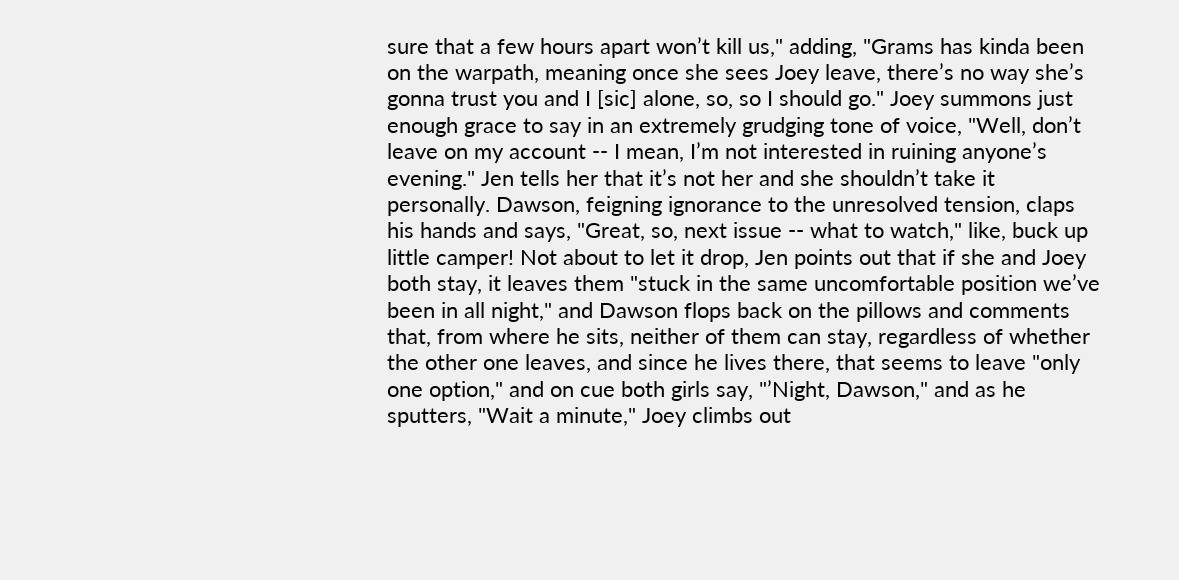sure that a few hours apart won’t kill us," adding, "Grams has kinda been on the warpath, meaning once she sees Joey leave, there’s no way she’s gonna trust you and I [sic] alone, so, so I should go." Joey summons just enough grace to say in an extremely grudging tone of voice, "Well, don’t leave on my account -- I mean, I’m not interested in ruining anyone’s evening." Jen tells her that it’s not her and she shouldn’t take it personally. Dawson, feigning ignorance to the unresolved tension, claps his hands and says, "Great, so, next issue -- what to watch," like, buck up little camper! Not about to let it drop, Jen points out that if she and Joey both stay, it leaves them "stuck in the same uncomfortable position we’ve been in all night," and Dawson flops back on the pillows and comments that, from where he sits, neither of them can stay, regardless of whether the other one leaves, and since he lives there, that seems to leave "only one option," and on cue both girls say, "’Night, Dawson," and as he sputters, "Wait a minute," Joey climbs out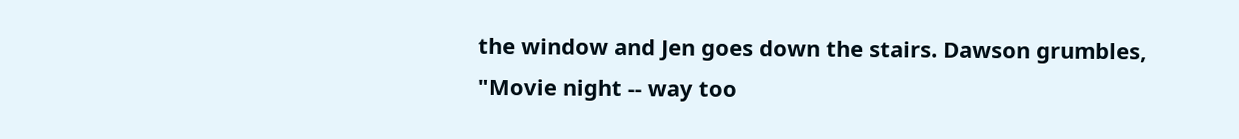the window and Jen goes down the stairs. Dawson grumbles, "Movie night -- way too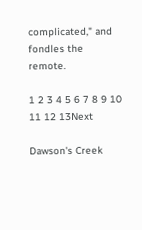complicated," and fondles the remote.

1 2 3 4 5 6 7 8 9 10 11 12 13Next

Dawson's Creek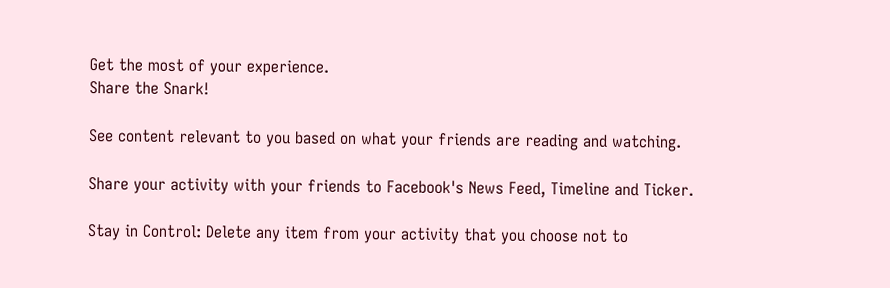Get the most of your experience.
Share the Snark!

See content relevant to you based on what your friends are reading and watching.

Share your activity with your friends to Facebook's News Feed, Timeline and Ticker.

Stay in Control: Delete any item from your activity that you choose not to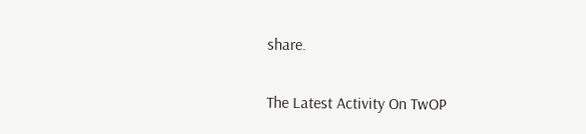share.

The Latest Activity On TwOP